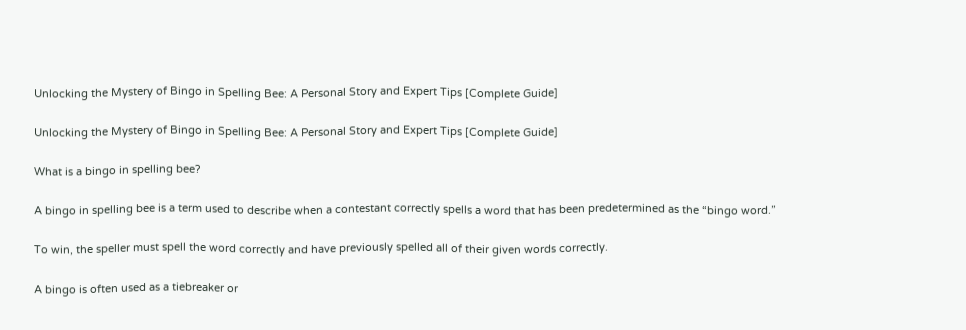Unlocking the Mystery of Bingo in Spelling Bee: A Personal Story and Expert Tips [Complete Guide]

Unlocking the Mystery of Bingo in Spelling Bee: A Personal Story and Expert Tips [Complete Guide]

What is a bingo in spelling bee?

A bingo in spelling bee is a term used to describe when a contestant correctly spells a word that has been predetermined as the “bingo word.”

To win, the speller must spell the word correctly and have previously spelled all of their given words correctly.

A bingo is often used as a tiebreaker or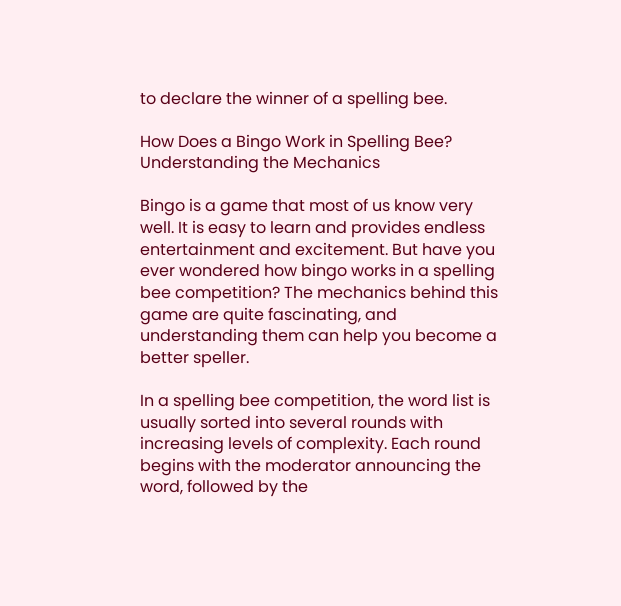to declare the winner of a spelling bee.

How Does a Bingo Work in Spelling Bee? Understanding the Mechanics

Bingo is a game that most of us know very well. It is easy to learn and provides endless entertainment and excitement. But have you ever wondered how bingo works in a spelling bee competition? The mechanics behind this game are quite fascinating, and understanding them can help you become a better speller.

In a spelling bee competition, the word list is usually sorted into several rounds with increasing levels of complexity. Each round begins with the moderator announcing the word, followed by the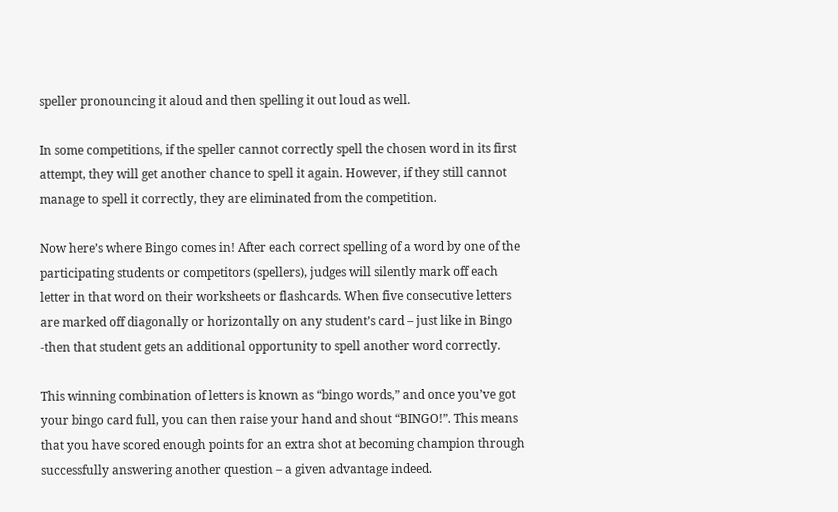speller pronouncing it aloud and then spelling it out loud as well.

In some competitions, if the speller cannot correctly spell the chosen word in its first attempt, they will get another chance to spell it again. However, if they still cannot manage to spell it correctly, they are eliminated from the competition.

Now here’s where Bingo comes in! After each correct spelling of a word by one of the participating students or competitors (spellers), judges will silently mark off each letter in that word on their worksheets or flashcards. When five consecutive letters are marked off diagonally or horizontally on any student’s card – just like in Bingo -then that student gets an additional opportunity to spell another word correctly.

This winning combination of letters is known as “bingo words,” and once you’ve got your bingo card full, you can then raise your hand and shout “BINGO!”. This means that you have scored enough points for an extra shot at becoming champion through successfully answering another question – a given advantage indeed.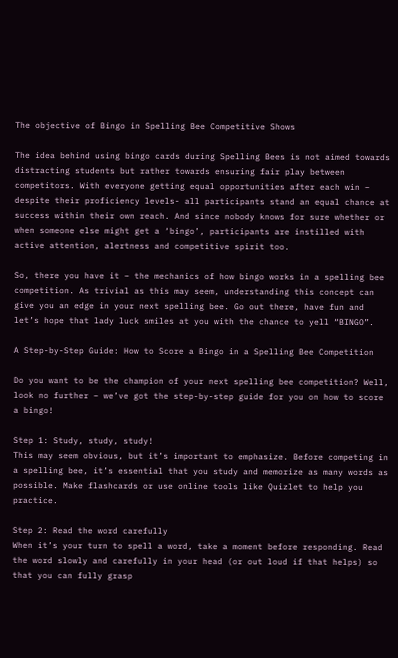The objective of Bingo in Spelling Bee Competitive Shows

The idea behind using bingo cards during Spelling Bees is not aimed towards distracting students but rather towards ensuring fair play between competitors. With everyone getting equal opportunities after each win – despite their proficiency levels- all participants stand an equal chance at success within their own reach. And since nobody knows for sure whether or when someone else might get a ‘bingo’, participants are instilled with active attention, alertness and competitive spirit too.

So, there you have it – the mechanics of how bingo works in a spelling bee competition. As trivial as this may seem, understanding this concept can give you an edge in your next spelling bee. Go out there, have fun and let’s hope that lady luck smiles at you with the chance to yell “BINGO”.

A Step-by-Step Guide: How to Score a Bingo in a Spelling Bee Competition

Do you want to be the champion of your next spelling bee competition? Well, look no further – we’ve got the step-by-step guide for you on how to score a bingo!

Step 1: Study, study, study!
This may seem obvious, but it’s important to emphasize. Before competing in a spelling bee, it’s essential that you study and memorize as many words as possible. Make flashcards or use online tools like Quizlet to help you practice.

Step 2: Read the word carefully
When it’s your turn to spell a word, take a moment before responding. Read the word slowly and carefully in your head (or out loud if that helps) so that you can fully grasp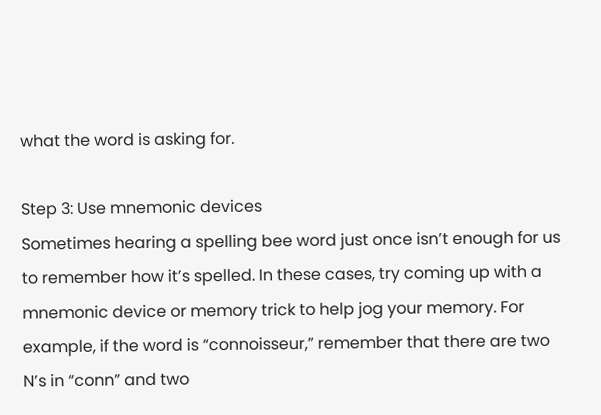what the word is asking for.

Step 3: Use mnemonic devices
Sometimes hearing a spelling bee word just once isn’t enough for us to remember how it’s spelled. In these cases, try coming up with a mnemonic device or memory trick to help jog your memory. For example, if the word is “connoisseur,” remember that there are two N’s in “conn” and two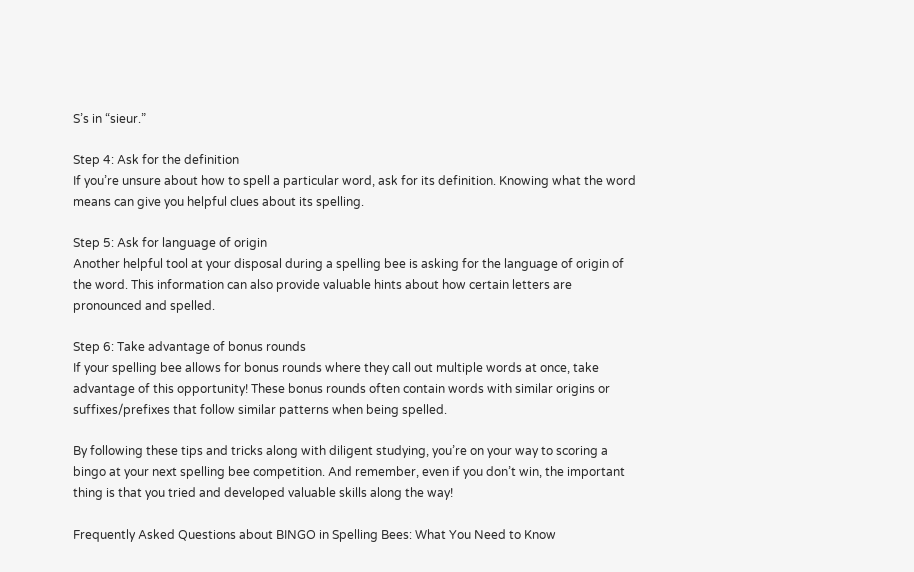S’s in “sieur.”

Step 4: Ask for the definition
If you’re unsure about how to spell a particular word, ask for its definition. Knowing what the word means can give you helpful clues about its spelling.

Step 5: Ask for language of origin
Another helpful tool at your disposal during a spelling bee is asking for the language of origin of the word. This information can also provide valuable hints about how certain letters are pronounced and spelled.

Step 6: Take advantage of bonus rounds
If your spelling bee allows for bonus rounds where they call out multiple words at once, take advantage of this opportunity! These bonus rounds often contain words with similar origins or suffixes/prefixes that follow similar patterns when being spelled.

By following these tips and tricks along with diligent studying, you’re on your way to scoring a bingo at your next spelling bee competition. And remember, even if you don’t win, the important thing is that you tried and developed valuable skills along the way!

Frequently Asked Questions about BINGO in Spelling Bees: What You Need to Know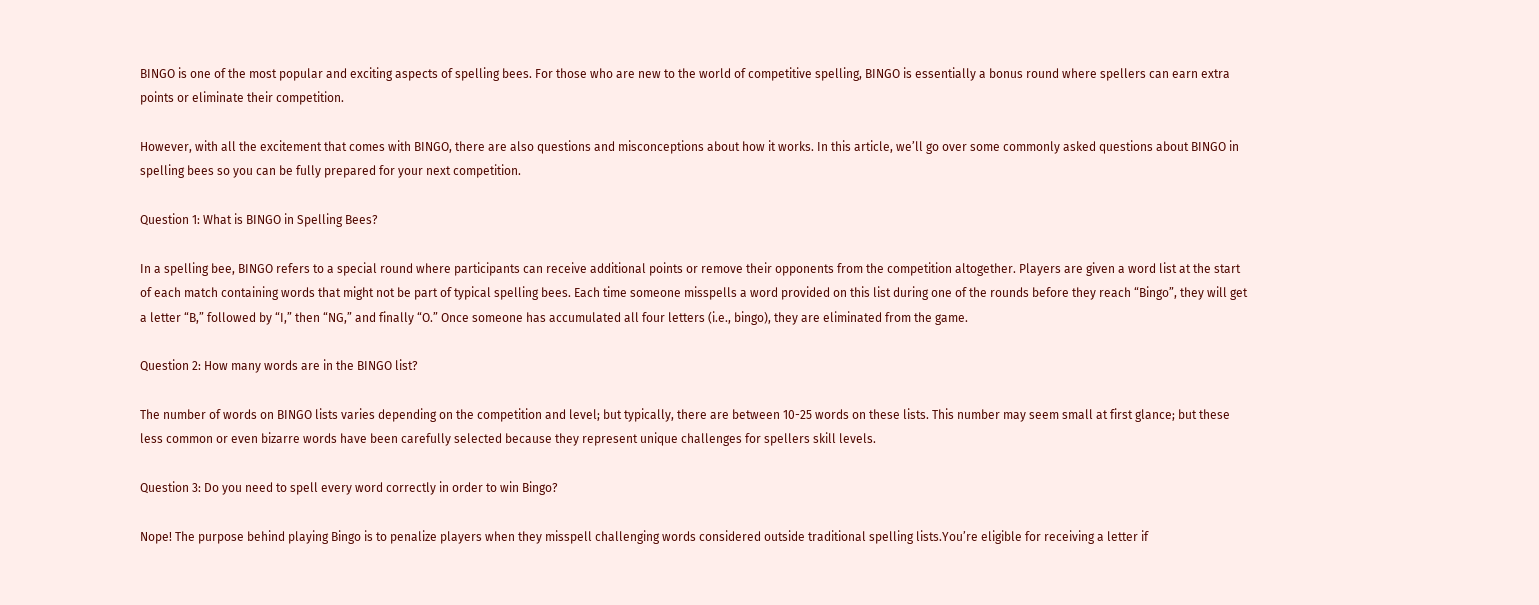BINGO is one of the most popular and exciting aspects of spelling bees. For those who are new to the world of competitive spelling, BINGO is essentially a bonus round where spellers can earn extra points or eliminate their competition.

However, with all the excitement that comes with BINGO, there are also questions and misconceptions about how it works. In this article, we’ll go over some commonly asked questions about BINGO in spelling bees so you can be fully prepared for your next competition.

Question 1: What is BINGO in Spelling Bees?

In a spelling bee, BINGO refers to a special round where participants can receive additional points or remove their opponents from the competition altogether. Players are given a word list at the start of each match containing words that might not be part of typical spelling bees. Each time someone misspells a word provided on this list during one of the rounds before they reach “Bingo”, they will get a letter “B,” followed by “I,” then “NG,” and finally “O.” Once someone has accumulated all four letters (i.e., bingo), they are eliminated from the game.

Question 2: How many words are in the BINGO list?

The number of words on BINGO lists varies depending on the competition and level; but typically, there are between 10-25 words on these lists. This number may seem small at first glance; but these less common or even bizarre words have been carefully selected because they represent unique challenges for spellers skill levels.

Question 3: Do you need to spell every word correctly in order to win Bingo?

Nope! The purpose behind playing Bingo is to penalize players when they misspell challenging words considered outside traditional spelling lists.You’re eligible for receiving a letter if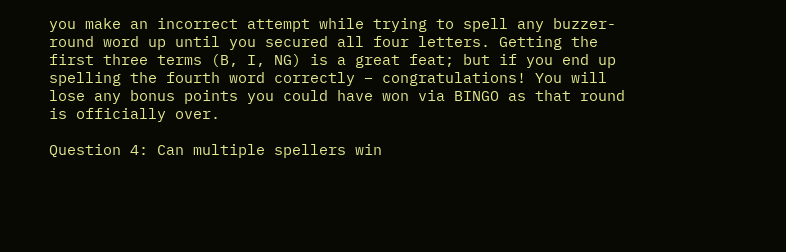you make an incorrect attempt while trying to spell any buzzer-round word up until you secured all four letters. Getting the first three terms (B, I, NG) is a great feat; but if you end up spelling the fourth word correctly – congratulations! You will lose any bonus points you could have won via BINGO as that round is officially over.

Question 4: Can multiple spellers win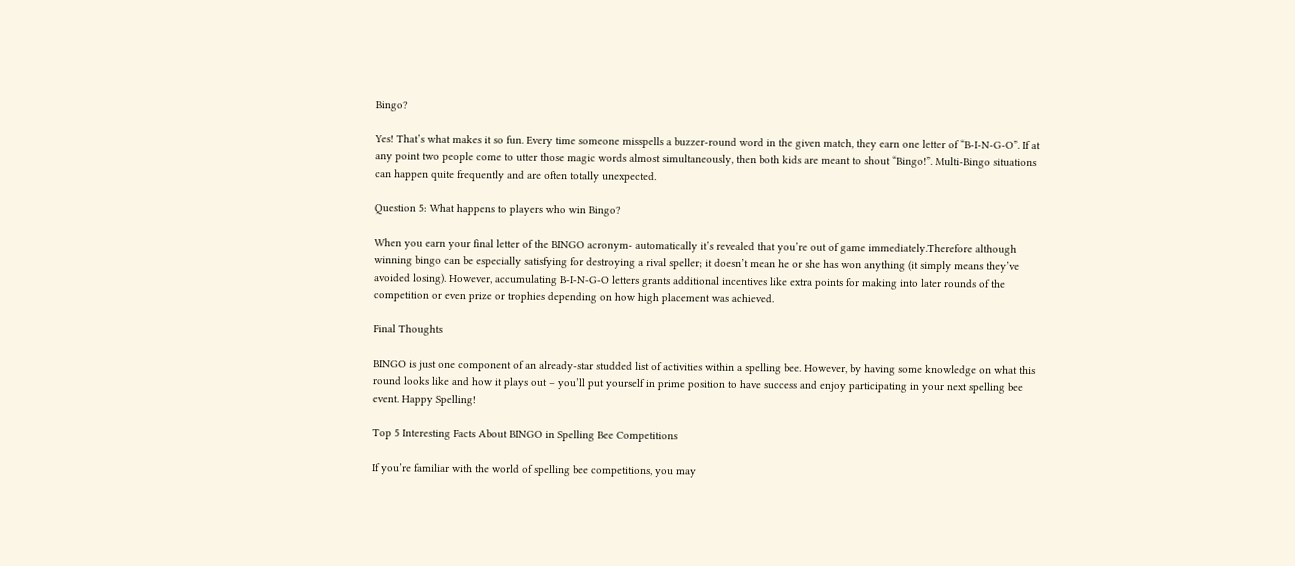Bingo?

Yes! That’s what makes it so fun. Every time someone misspells a buzzer-round word in the given match, they earn one letter of “B-I-N-G-O”. If at any point two people come to utter those magic words almost simultaneously, then both kids are meant to shout “Bingo!”. Multi-Bingo situations can happen quite frequently and are often totally unexpected.

Question 5: What happens to players who win Bingo?

When you earn your final letter of the BINGO acronym- automatically it’s revealed that you’re out of game immediately.Therefore although winning bingo can be especially satisfying for destroying a rival speller; it doesn’t mean he or she has won anything (it simply means they’ve avoided losing). However, accumulating B-I-N-G-O letters grants additional incentives like extra points for making into later rounds of the competition or even prize or trophies depending on how high placement was achieved.

Final Thoughts

BINGO is just one component of an already-star studded list of activities within a spelling bee. However, by having some knowledge on what this round looks like and how it plays out – you’ll put yourself in prime position to have success and enjoy participating in your next spelling bee event. Happy Spelling!

Top 5 Interesting Facts About BINGO in Spelling Bee Competitions

If you’re familiar with the world of spelling bee competitions, you may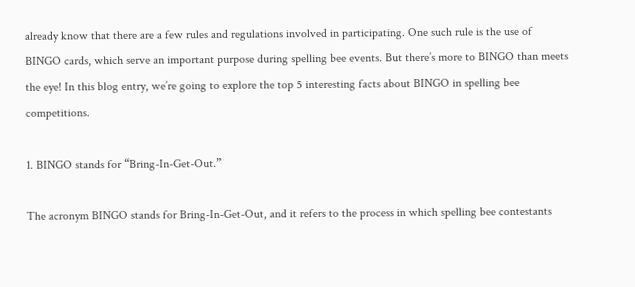already know that there are a few rules and regulations involved in participating. One such rule is the use of BINGO cards, which serve an important purpose during spelling bee events. But there’s more to BINGO than meets the eye! In this blog entry, we’re going to explore the top 5 interesting facts about BINGO in spelling bee competitions.

1. BINGO stands for “Bring-In-Get-Out.”

The acronym BINGO stands for Bring-In-Get-Out, and it refers to the process in which spelling bee contestants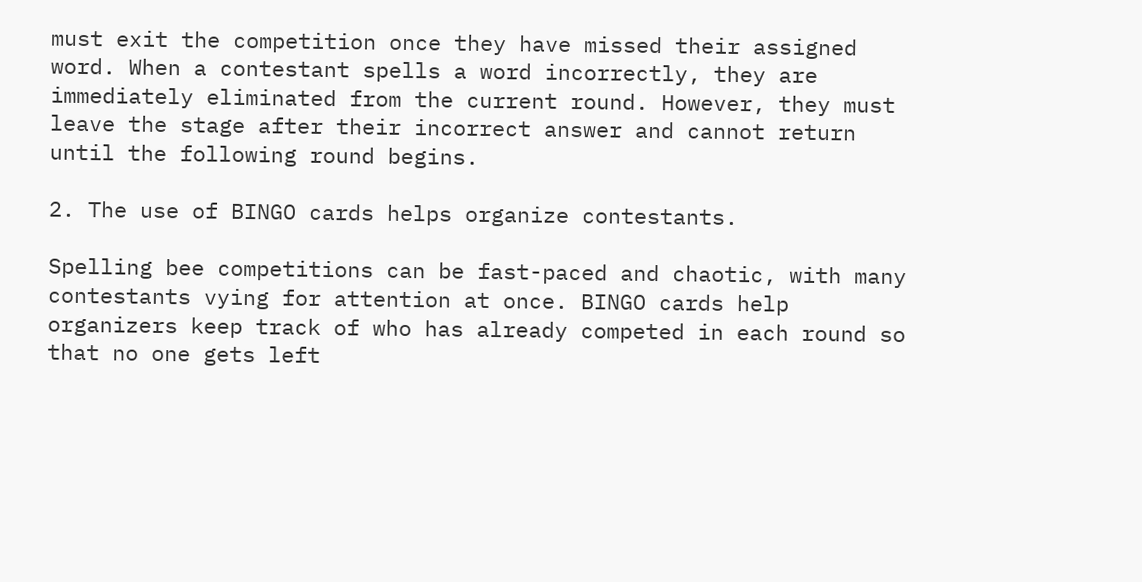must exit the competition once they have missed their assigned word. When a contestant spells a word incorrectly, they are immediately eliminated from the current round. However, they must leave the stage after their incorrect answer and cannot return until the following round begins.

2. The use of BINGO cards helps organize contestants.

Spelling bee competitions can be fast-paced and chaotic, with many contestants vying for attention at once. BINGO cards help organizers keep track of who has already competed in each round so that no one gets left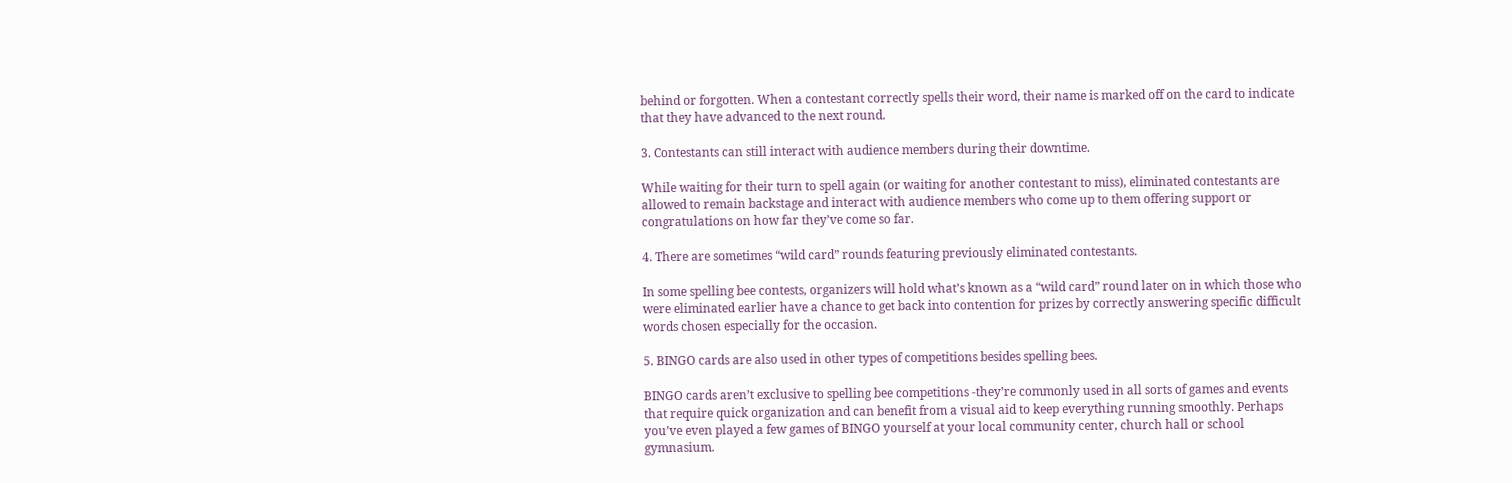behind or forgotten. When a contestant correctly spells their word, their name is marked off on the card to indicate that they have advanced to the next round.

3. Contestants can still interact with audience members during their downtime.

While waiting for their turn to spell again (or waiting for another contestant to miss), eliminated contestants are allowed to remain backstage and interact with audience members who come up to them offering support or congratulations on how far they’ve come so far.

4. There are sometimes “wild card” rounds featuring previously eliminated contestants.

In some spelling bee contests, organizers will hold what’s known as a “wild card” round later on in which those who were eliminated earlier have a chance to get back into contention for prizes by correctly answering specific difficult words chosen especially for the occasion.

5. BINGO cards are also used in other types of competitions besides spelling bees.

BINGO cards aren’t exclusive to spelling bee competitions -they’re commonly used in all sorts of games and events that require quick organization and can benefit from a visual aid to keep everything running smoothly. Perhaps you’ve even played a few games of BINGO yourself at your local community center, church hall or school gymnasium.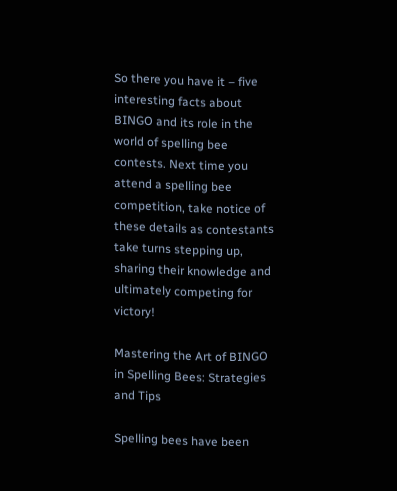So there you have it – five interesting facts about BINGO and its role in the world of spelling bee contests. Next time you attend a spelling bee competition, take notice of these details as contestants take turns stepping up, sharing their knowledge and ultimately competing for victory!

Mastering the Art of BINGO in Spelling Bees: Strategies and Tips

Spelling bees have been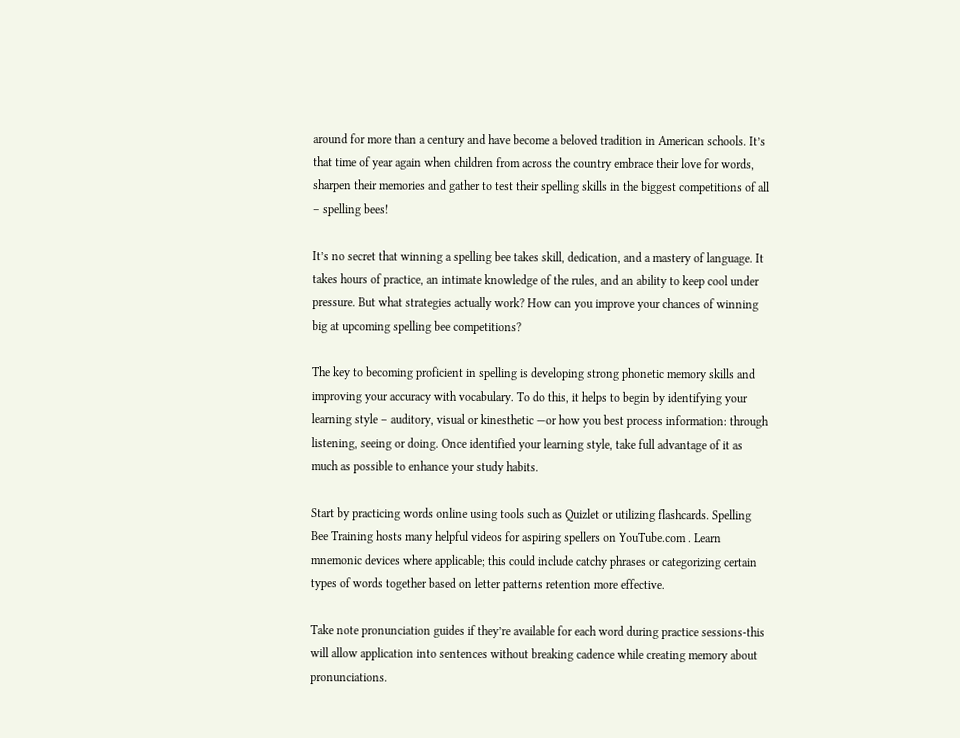around for more than a century and have become a beloved tradition in American schools. It’s that time of year again when children from across the country embrace their love for words, sharpen their memories and gather to test their spelling skills in the biggest competitions of all – spelling bees!

It’s no secret that winning a spelling bee takes skill, dedication, and a mastery of language. It takes hours of practice, an intimate knowledge of the rules, and an ability to keep cool under pressure. But what strategies actually work? How can you improve your chances of winning big at upcoming spelling bee competitions?

The key to becoming proficient in spelling is developing strong phonetic memory skills and improving your accuracy with vocabulary. To do this, it helps to begin by identifying your learning style – auditory, visual or kinesthetic —or how you best process information: through listening, seeing or doing. Once identified your learning style, take full advantage of it as much as possible to enhance your study habits.

Start by practicing words online using tools such as Quizlet or utilizing flashcards. Spelling Bee Training hosts many helpful videos for aspiring spellers on YouTube.com . Learn mnemonic devices where applicable; this could include catchy phrases or categorizing certain types of words together based on letter patterns retention more effective.

Take note pronunciation guides if they’re available for each word during practice sessions-this will allow application into sentences without breaking cadence while creating memory about pronunciations.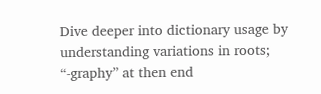Dive deeper into dictionary usage by understanding variations in roots; “-graphy” at then end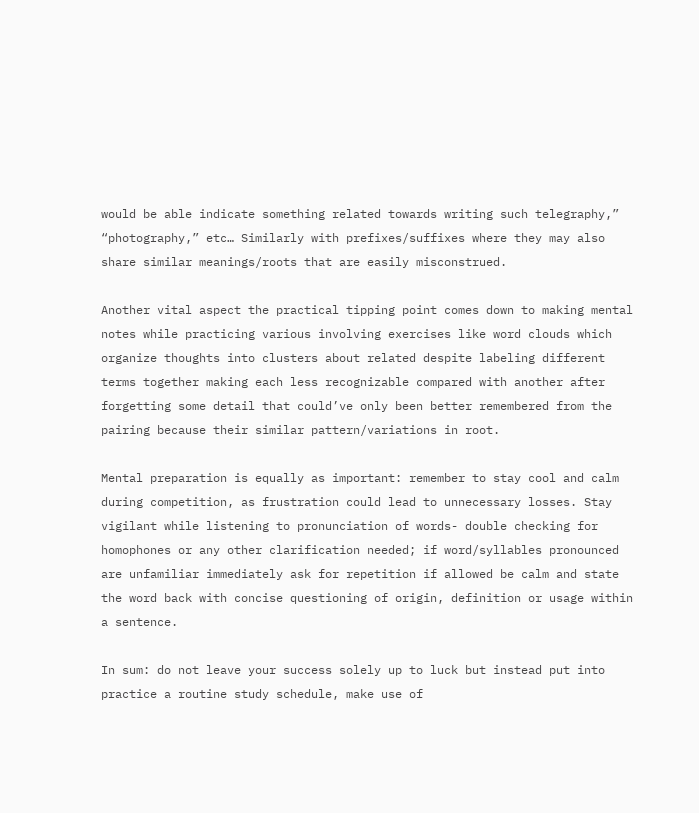would be able indicate something related towards writing such telegraphy,” “photography,” etc… Similarly with prefixes/suffixes where they may also share similar meanings/roots that are easily misconstrued.

Another vital aspect the practical tipping point comes down to making mental notes while practicing various involving exercises like word clouds which organize thoughts into clusters about related despite labeling different terms together making each less recognizable compared with another after forgetting some detail that could’ve only been better remembered from the pairing because their similar pattern/variations in root.

Mental preparation is equally as important: remember to stay cool and calm during competition, as frustration could lead to unnecessary losses. Stay vigilant while listening to pronunciation of words- double checking for homophones or any other clarification needed; if word/syllables pronounced are unfamiliar immediately ask for repetition if allowed be calm and state the word back with concise questioning of origin, definition or usage within a sentence.

In sum: do not leave your success solely up to luck but instead put into practice a routine study schedule, make use of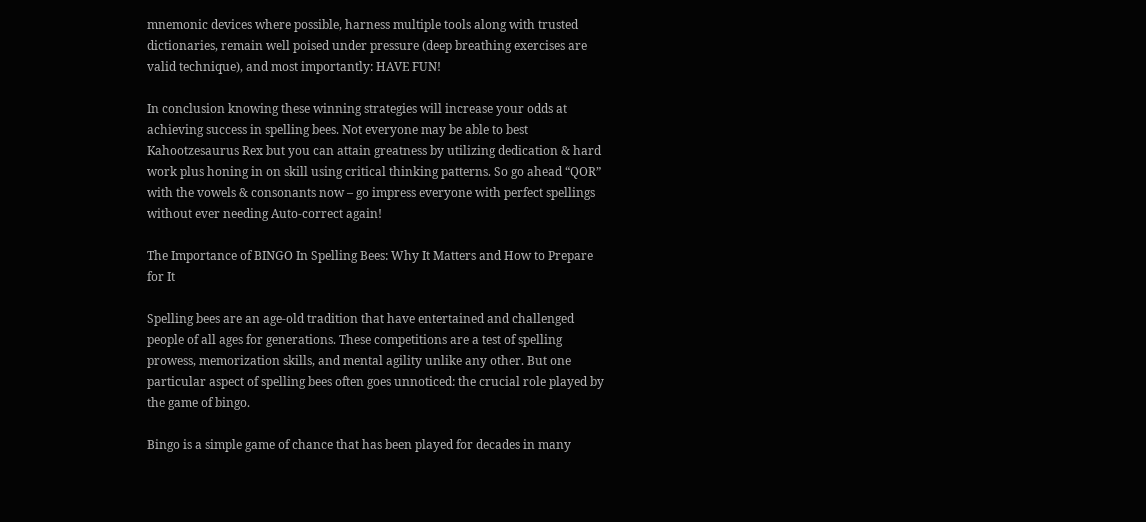mnemonic devices where possible, harness multiple tools along with trusted dictionaries, remain well poised under pressure (deep breathing exercises are valid technique), and most importantly: HAVE FUN!

In conclusion knowing these winning strategies will increase your odds at achieving success in spelling bees. Not everyone may be able to best Kahootzesaurus Rex but you can attain greatness by utilizing dedication & hard work plus honing in on skill using critical thinking patterns. So go ahead “QOR” with the vowels & consonants now – go impress everyone with perfect spellings without ever needing Auto-correct again!

The Importance of BINGO In Spelling Bees: Why It Matters and How to Prepare for It

Spelling bees are an age-old tradition that have entertained and challenged people of all ages for generations. These competitions are a test of spelling prowess, memorization skills, and mental agility unlike any other. But one particular aspect of spelling bees often goes unnoticed: the crucial role played by the game of bingo.

Bingo is a simple game of chance that has been played for decades in many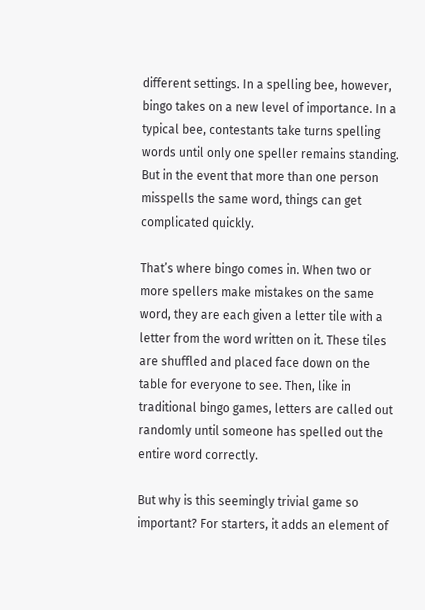different settings. In a spelling bee, however, bingo takes on a new level of importance. In a typical bee, contestants take turns spelling words until only one speller remains standing. But in the event that more than one person misspells the same word, things can get complicated quickly.

That’s where bingo comes in. When two or more spellers make mistakes on the same word, they are each given a letter tile with a letter from the word written on it. These tiles are shuffled and placed face down on the table for everyone to see. Then, like in traditional bingo games, letters are called out randomly until someone has spelled out the entire word correctly.

But why is this seemingly trivial game so important? For starters, it adds an element of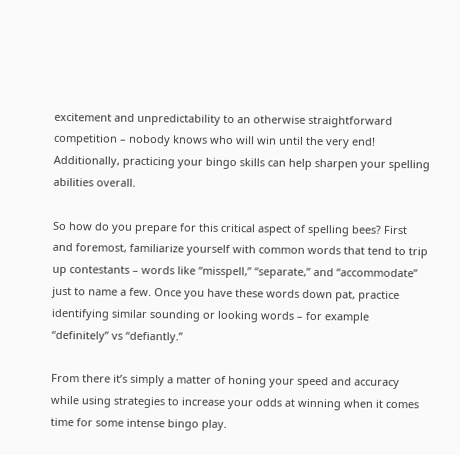excitement and unpredictability to an otherwise straightforward competition – nobody knows who will win until the very end! Additionally, practicing your bingo skills can help sharpen your spelling abilities overall.

So how do you prepare for this critical aspect of spelling bees? First and foremost, familiarize yourself with common words that tend to trip up contestants – words like “misspell,” “separate,” and “accommodate” just to name a few. Once you have these words down pat, practice identifying similar sounding or looking words – for example “definitely” vs “defiantly.”

From there it’s simply a matter of honing your speed and accuracy while using strategies to increase your odds at winning when it comes time for some intense bingo play.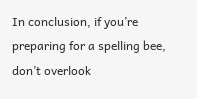In conclusion, if you’re preparing for a spelling bee, don’t overlook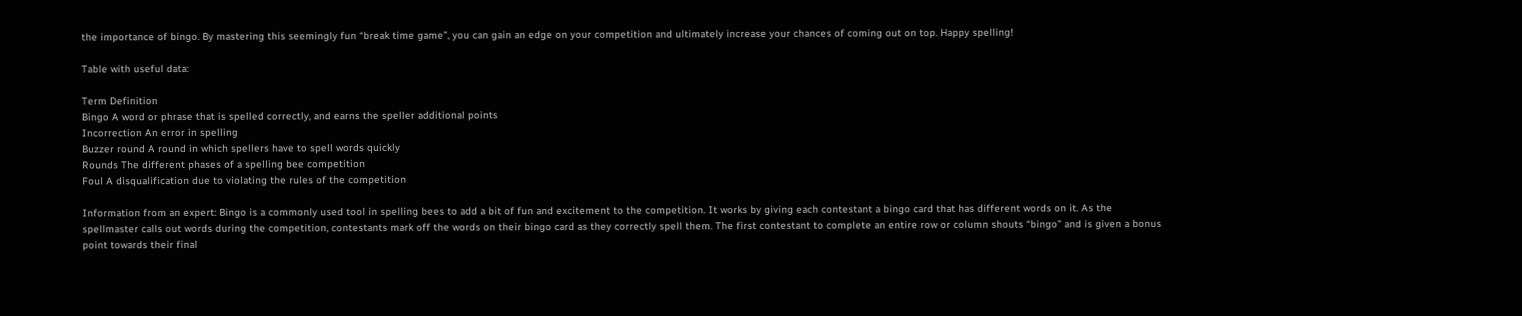the importance of bingo. By mastering this seemingly fun “break time game”, you can gain an edge on your competition and ultimately increase your chances of coming out on top. Happy spelling!

Table with useful data:

Term Definition
Bingo A word or phrase that is spelled correctly, and earns the speller additional points
Incorrection An error in spelling
Buzzer round A round in which spellers have to spell words quickly
Rounds The different phases of a spelling bee competition
Foul A disqualification due to violating the rules of the competition

Information from an expert: Bingo is a commonly used tool in spelling bees to add a bit of fun and excitement to the competition. It works by giving each contestant a bingo card that has different words on it. As the spellmaster calls out words during the competition, contestants mark off the words on their bingo card as they correctly spell them. The first contestant to complete an entire row or column shouts “bingo” and is given a bonus point towards their final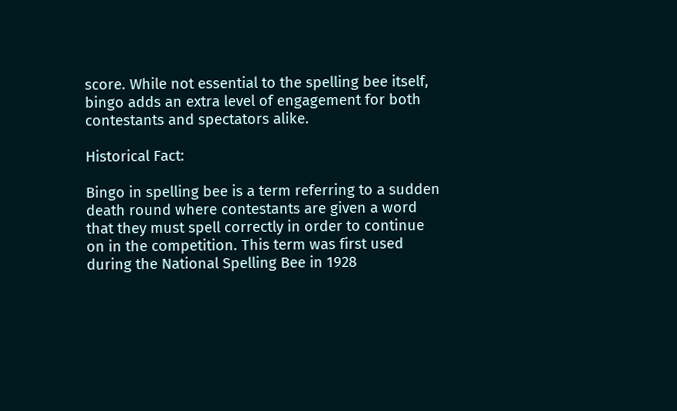score. While not essential to the spelling bee itself, bingo adds an extra level of engagement for both contestants and spectators alike.

Historical Fact:

Bingo in spelling bee is a term referring to a sudden death round where contestants are given a word that they must spell correctly in order to continue on in the competition. This term was first used during the National Spelling Bee in 1928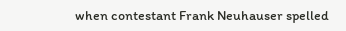when contestant Frank Neuhauser spelled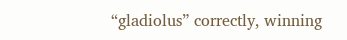“gladiolus” correctly, winning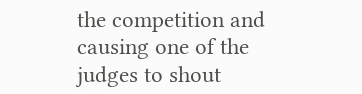the competition and causing one of the judges to shout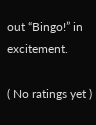out “Bingo!” in excitement.

( No ratings yet )